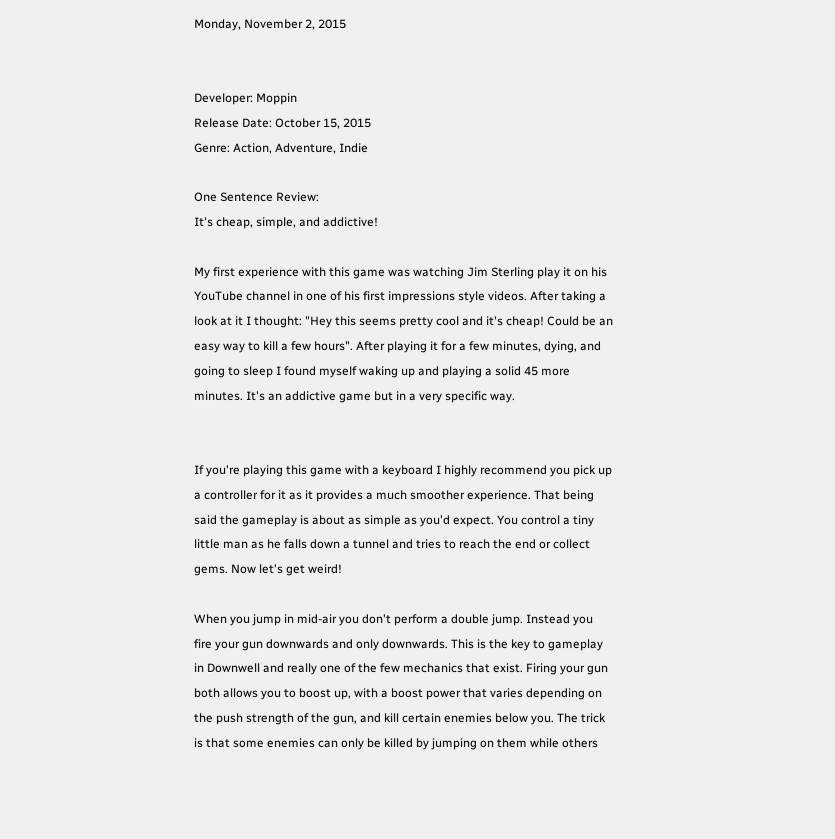Monday, November 2, 2015


Developer: Moppin
Release Date: October 15, 2015
Genre: Action, Adventure, Indie

One Sentence Review:
It's cheap, simple, and addictive!

My first experience with this game was watching Jim Sterling play it on his YouTube channel in one of his first impressions style videos. After taking a look at it I thought: "Hey this seems pretty cool and it's cheap! Could be an easy way to kill a few hours". After playing it for a few minutes, dying, and going to sleep I found myself waking up and playing a solid 45 more minutes. It's an addictive game but in a very specific way.


If you're playing this game with a keyboard I highly recommend you pick up a controller for it as it provides a much smoother experience. That being said the gameplay is about as simple as you'd expect. You control a tiny little man as he falls down a tunnel and tries to reach the end or collect gems. Now let's get weird!

When you jump in mid-air you don't perform a double jump. Instead you fire your gun downwards and only downwards. This is the key to gameplay in Downwell and really one of the few mechanics that exist. Firing your gun both allows you to boost up, with a boost power that varies depending on the push strength of the gun, and kill certain enemies below you. The trick is that some enemies can only be killed by jumping on them while others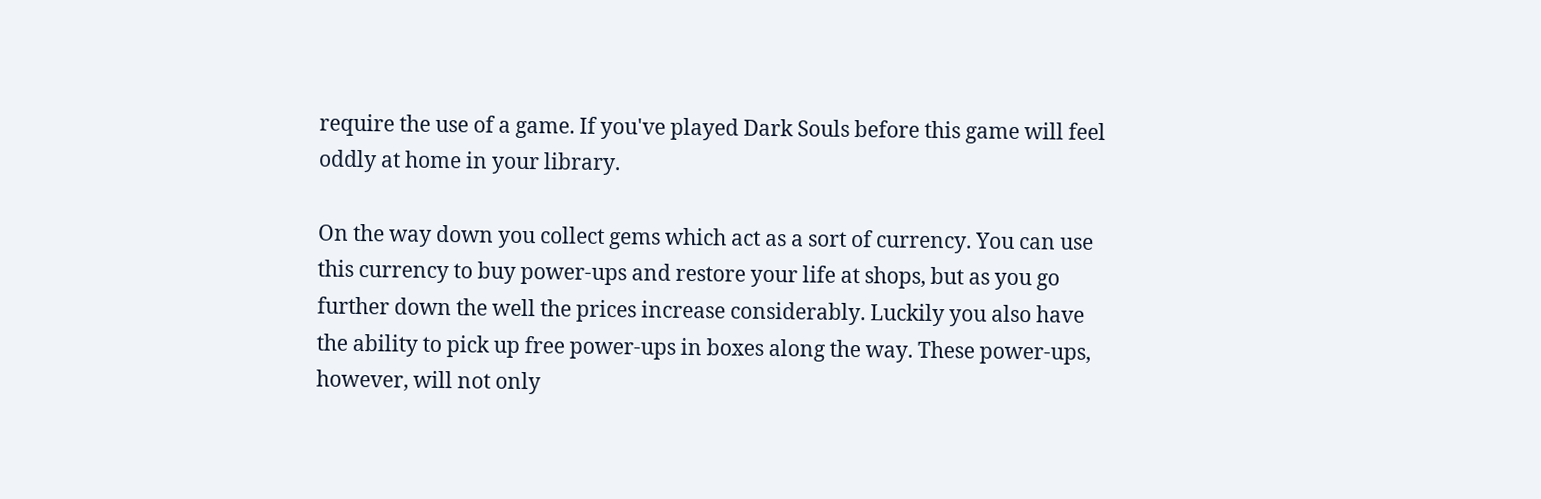require the use of a game. If you've played Dark Souls before this game will feel oddly at home in your library.

On the way down you collect gems which act as a sort of currency. You can use this currency to buy power-ups and restore your life at shops, but as you go further down the well the prices increase considerably. Luckily you also have the ability to pick up free power-ups in boxes along the way. These power-ups, however, will not only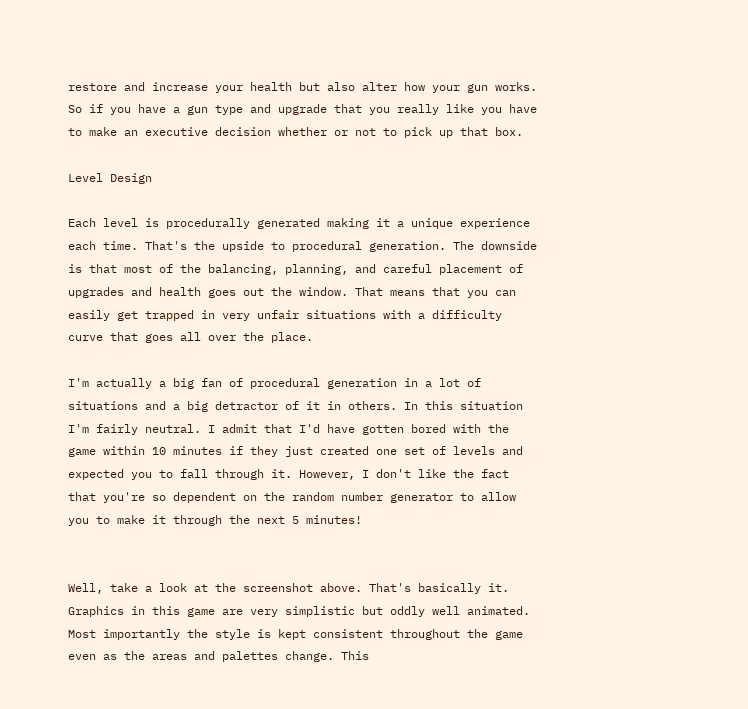restore and increase your health but also alter how your gun works. So if you have a gun type and upgrade that you really like you have to make an executive decision whether or not to pick up that box.

Level Design

Each level is procedurally generated making it a unique experience each time. That's the upside to procedural generation. The downside is that most of the balancing, planning, and careful placement of upgrades and health goes out the window. That means that you can easily get trapped in very unfair situations with a difficulty curve that goes all over the place.

I'm actually a big fan of procedural generation in a lot of situations and a big detractor of it in others. In this situation I'm fairly neutral. I admit that I'd have gotten bored with the game within 10 minutes if they just created one set of levels and expected you to fall through it. However, I don't like the fact that you're so dependent on the random number generator to allow you to make it through the next 5 minutes!


Well, take a look at the screenshot above. That's basically it. Graphics in this game are very simplistic but oddly well animated. Most importantly the style is kept consistent throughout the game even as the areas and palettes change. This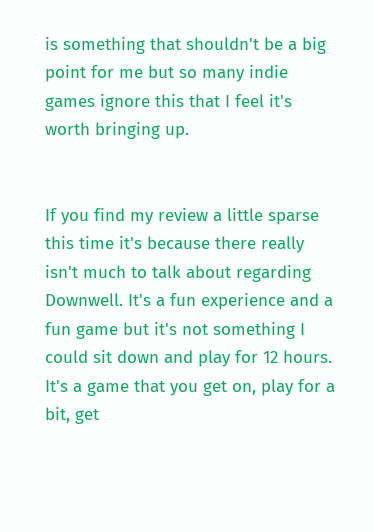is something that shouldn't be a big point for me but so many indie games ignore this that I feel it's worth bringing up.


If you find my review a little sparse this time it's because there really isn't much to talk about regarding Downwell. It's a fun experience and a fun game but it's not something I could sit down and play for 12 hours. It's a game that you get on, play for a bit, get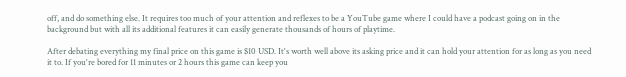off, and do something else. It requires too much of your attention and reflexes to be a YouTube game where I could have a podcast going on in the background but with all its additional features it can easily generate thousands of hours of playtime.

After debating everything my final price on this game is $10 USD. It's worth well above its asking price and it can hold your attention for as long as you need it to. If you're bored for 11 minutes or 2 hours this game can keep you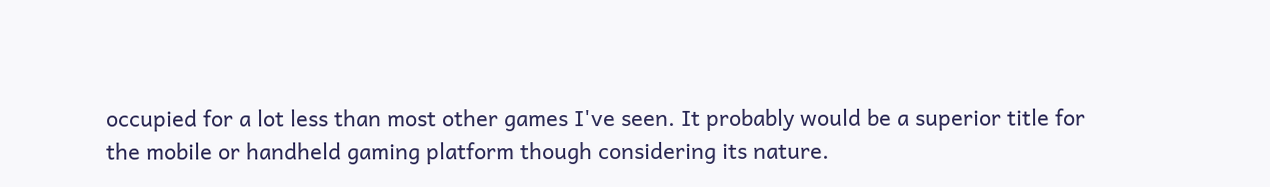occupied for a lot less than most other games I've seen. It probably would be a superior title for the mobile or handheld gaming platform though considering its nature.